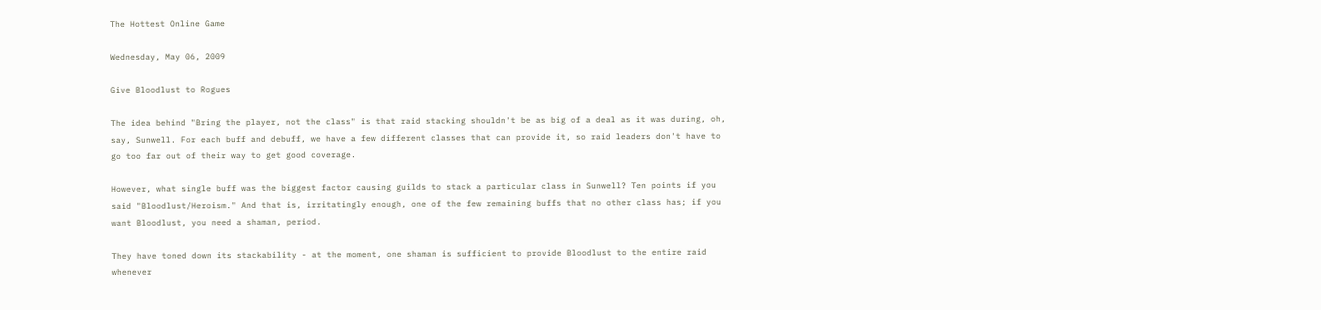The Hottest Online Game

Wednesday, May 06, 2009

Give Bloodlust to Rogues

The idea behind "Bring the player, not the class" is that raid stacking shouldn't be as big of a deal as it was during, oh, say, Sunwell. For each buff and debuff, we have a few different classes that can provide it, so raid leaders don't have to go too far out of their way to get good coverage.

However, what single buff was the biggest factor causing guilds to stack a particular class in Sunwell? Ten points if you said "Bloodlust/Heroism." And that is, irritatingly enough, one of the few remaining buffs that no other class has; if you want Bloodlust, you need a shaman, period.

They have toned down its stackability - at the moment, one shaman is sufficient to provide Bloodlust to the entire raid whenever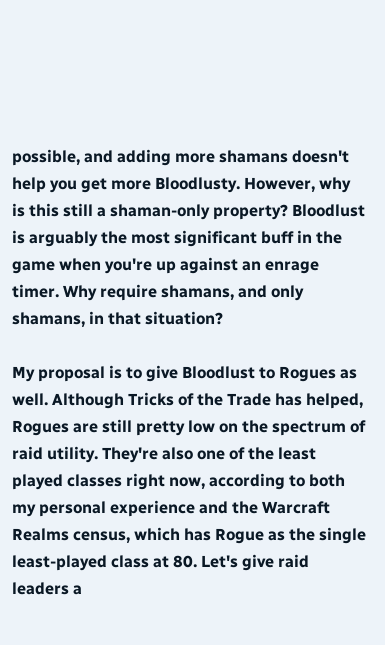possible, and adding more shamans doesn't help you get more Bloodlusty. However, why is this still a shaman-only property? Bloodlust is arguably the most significant buff in the game when you're up against an enrage timer. Why require shamans, and only shamans, in that situation?

My proposal is to give Bloodlust to Rogues as well. Although Tricks of the Trade has helped, Rogues are still pretty low on the spectrum of raid utility. They're also one of the least played classes right now, according to both my personal experience and the Warcraft Realms census, which has Rogue as the single least-played class at 80. Let's give raid leaders a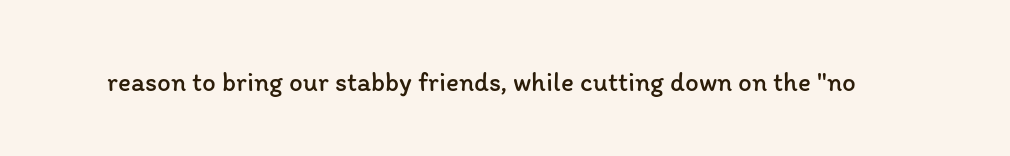reason to bring our stabby friends, while cutting down on the "no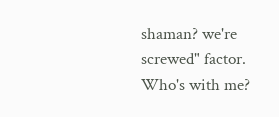shaman? we're screwed" factor. Who's with me?